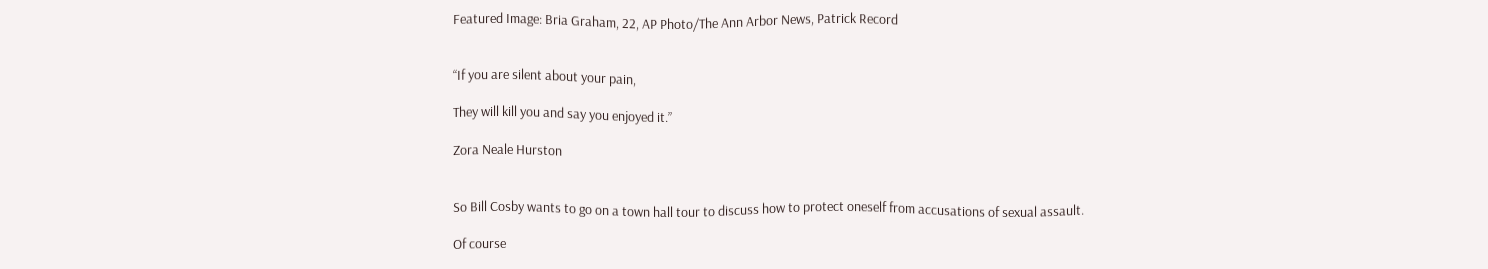Featured Image: Bria Graham, 22, AP Photo/The Ann Arbor News, Patrick Record


“If you are silent about your pain,

They will kill you and say you enjoyed it.”

Zora Neale Hurston


So Bill Cosby wants to go on a town hall tour to discuss how to protect oneself from accusations of sexual assault.

Of course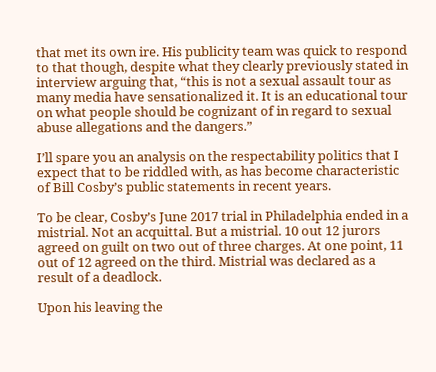that met its own ire. His publicity team was quick to respond to that though, despite what they clearly previously stated in interview arguing that, “this is not a sexual assault tour as many media have sensationalized it. It is an educational tour on what people should be cognizant of in regard to sexual abuse allegations and the dangers.”

I’ll spare you an analysis on the respectability politics that I expect that to be riddled with, as has become characteristic of Bill Cosby’s public statements in recent years.

To be clear, Cosby’s June 2017 trial in Philadelphia ended in a mistrial. Not an acquittal. But a mistrial. 10 out 12 jurors agreed on guilt on two out of three charges. At one point, 11 out of 12 agreed on the third. Mistrial was declared as a result of a deadlock.

Upon his leaving the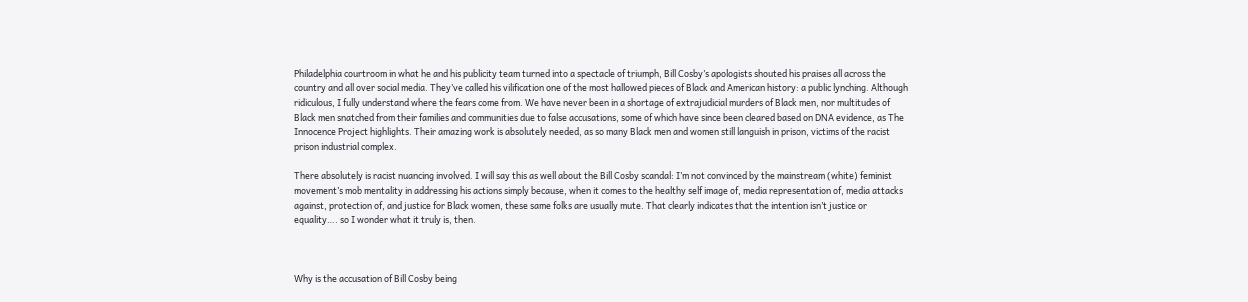Philadelphia courtroom in what he and his publicity team turned into a spectacle of triumph, Bill Cosby’s apologists shouted his praises all across the country and all over social media. They’ve called his vilification one of the most hallowed pieces of Black and American history: a public lynching. Although ridiculous, I fully understand where the fears come from. We have never been in a shortage of extrajudicial murders of Black men, nor multitudes of Black men snatched from their families and communities due to false accusations, some of which have since been cleared based on DNA evidence, as The Innocence Project highlights. Their amazing work is absolutely needed, as so many Black men and women still languish in prison, victims of the racist prison industrial complex.

There absolutely is racist nuancing involved. I will say this as well about the Bill Cosby scandal: I’m not convinced by the mainstream (white) feminist movement’s mob mentality in addressing his actions simply because, when it comes to the healthy self image of, media representation of, media attacks against, protection of, and justice for Black women, these same folks are usually mute. That clearly indicates that the intention isn’t justice or equality…. so I wonder what it truly is, then.



Why is the accusation of Bill Cosby being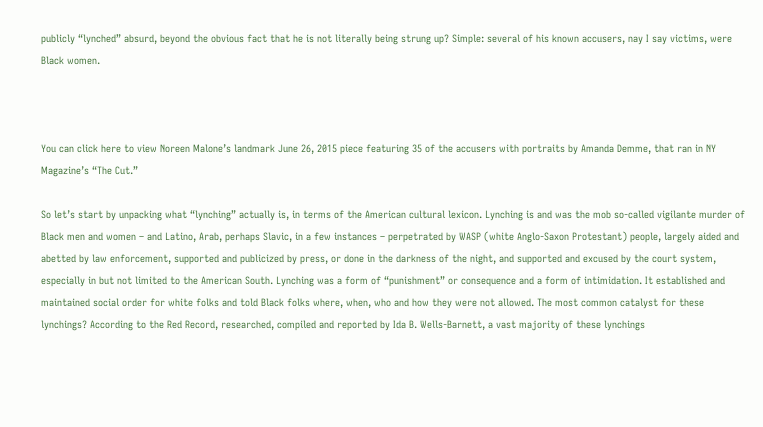publicly “lynched” absurd, beyond the obvious fact that he is not literally being strung up? Simple: several of his known accusers, nay I say victims, were Black women.



You can click here to view Noreen Malone’s landmark June 26, 2015 piece featuring 35 of the accusers with portraits by Amanda Demme, that ran in NY Magazine’s “The Cut.”

So let’s start by unpacking what “lynching” actually is, in terms of the American cultural lexicon. Lynching is and was the mob so-called vigilante murder of Black men and women – and Latino, Arab, perhaps Slavic, in a few instances – perpetrated by WASP (white Anglo-Saxon Protestant) people, largely aided and abetted by law enforcement, supported and publicized by press, or done in the darkness of the night, and supported and excused by the court system, especially in but not limited to the American South. Lynching was a form of “punishment” or consequence and a form of intimidation. It established and maintained social order for white folks and told Black folks where, when, who and how they were not allowed. The most common catalyst for these lynchings? According to the Red Record, researched, compiled and reported by Ida B. Wells-Barnett, a vast majority of these lynchings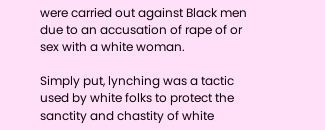were carried out against Black men due to an accusation of rape of or sex with a white woman.

Simply put, lynching was a tactic used by white folks to protect the sanctity and chastity of white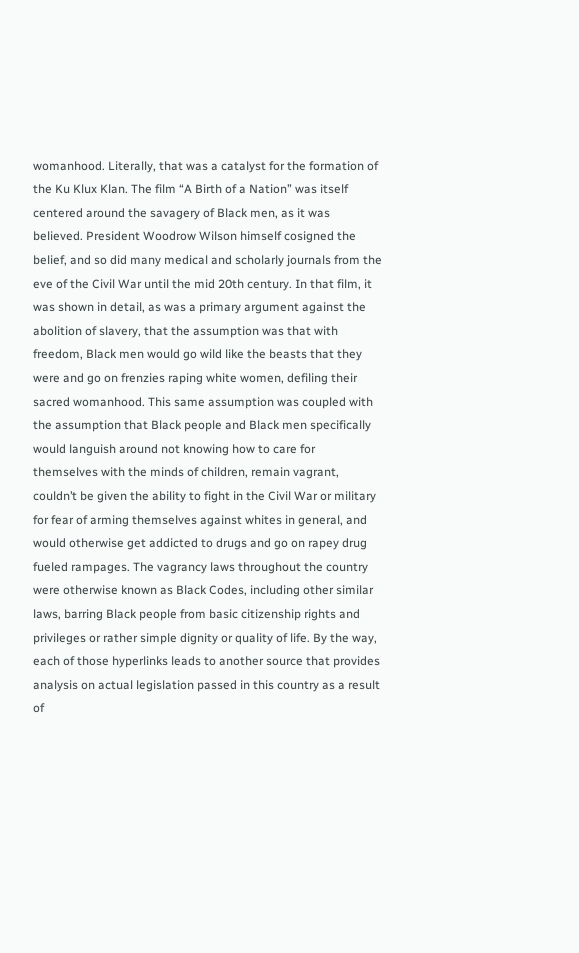womanhood. Literally, that was a catalyst for the formation of the Ku Klux Klan. The film “A Birth of a Nation” was itself centered around the savagery of Black men, as it was believed. President Woodrow Wilson himself cosigned the belief, and so did many medical and scholarly journals from the eve of the Civil War until the mid 20th century. In that film, it was shown in detail, as was a primary argument against the abolition of slavery, that the assumption was that with freedom, Black men would go wild like the beasts that they were and go on frenzies raping white women, defiling their sacred womanhood. This same assumption was coupled with the assumption that Black people and Black men specifically would languish around not knowing how to care for themselves with the minds of children, remain vagrant, couldn’t be given the ability to fight in the Civil War or military for fear of arming themselves against whites in general, and would otherwise get addicted to drugs and go on rapey drug fueled rampages. The vagrancy laws throughout the country were otherwise known as Black Codes, including other similar laws, barring Black people from basic citizenship rights and privileges or rather simple dignity or quality of life. By the way, each of those hyperlinks leads to another source that provides analysis on actual legislation passed in this country as a result of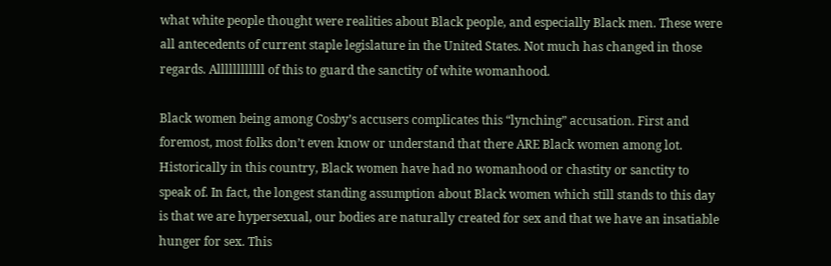what white people thought were realities about Black people, and especially Black men. These were all antecedents of current staple legislature in the United States. Not much has changed in those regards. Allllllllllll of this to guard the sanctity of white womanhood.

Black women being among Cosby’s accusers complicates this “lynching” accusation. First and foremost, most folks don’t even know or understand that there ARE Black women among lot. Historically in this country, Black women have had no womanhood or chastity or sanctity to speak of. In fact, the longest standing assumption about Black women which still stands to this day is that we are hypersexual, our bodies are naturally created for sex and that we have an insatiable hunger for sex. This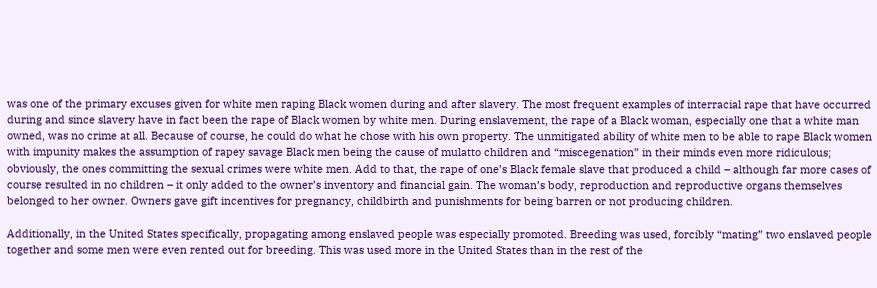was one of the primary excuses given for white men raping Black women during and after slavery. The most frequent examples of interracial rape that have occurred during and since slavery have in fact been the rape of Black women by white men. During enslavement, the rape of a Black woman, especially one that a white man owned, was no crime at all. Because of course, he could do what he chose with his own property. The unmitigated ability of white men to be able to rape Black women with impunity makes the assumption of rapey savage Black men being the cause of mulatto children and “miscegenation” in their minds even more ridiculous; obviously, the ones committing the sexual crimes were white men. Add to that, the rape of one’s Black female slave that produced a child – although far more cases of course resulted in no children – it only added to the owner’s inventory and financial gain. The woman’s body, reproduction and reproductive organs themselves belonged to her owner. Owners gave gift incentives for pregnancy, childbirth and punishments for being barren or not producing children.

Additionally, in the United States specifically, propagating among enslaved people was especially promoted. Breeding was used, forcibly “mating” two enslaved people together and some men were even rented out for breeding. This was used more in the United States than in the rest of the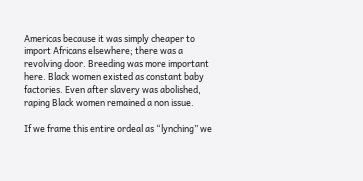Americas because it was simply cheaper to import Africans elsewhere; there was a revolving door. Breeding was more important here. Black women existed as constant baby factories. Even after slavery was abolished, raping Black women remained a non issue.

If we frame this entire ordeal as “lynching” we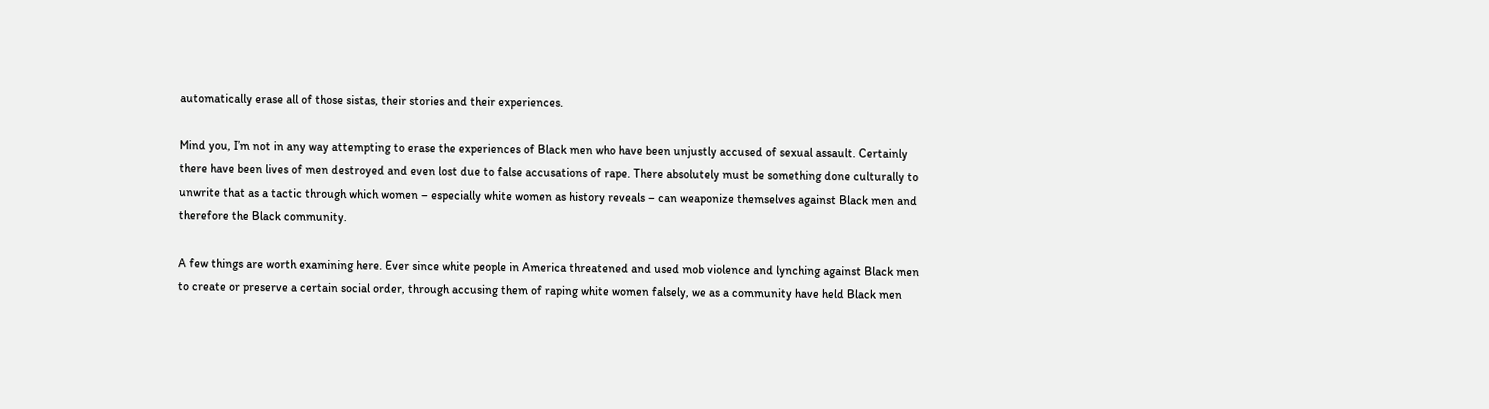automatically erase all of those sistas, their stories and their experiences.

Mind you, I’m not in any way attempting to erase the experiences of Black men who have been unjustly accused of sexual assault. Certainly there have been lives of men destroyed and even lost due to false accusations of rape. There absolutely must be something done culturally to unwrite that as a tactic through which women – especially white women as history reveals – can weaponize themselves against Black men and therefore the Black community.

A few things are worth examining here. Ever since white people in America threatened and used mob violence and lynching against Black men to create or preserve a certain social order, through accusing them of raping white women falsely, we as a community have held Black men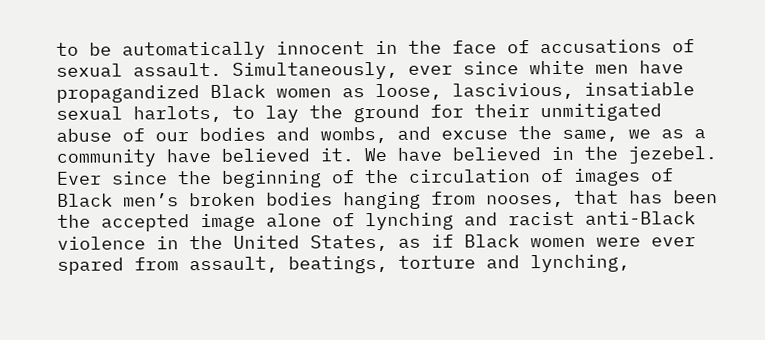to be automatically innocent in the face of accusations of sexual assault. Simultaneously, ever since white men have propagandized Black women as loose, lascivious, insatiable sexual harlots, to lay the ground for their unmitigated abuse of our bodies and wombs, and excuse the same, we as a community have believed it. We have believed in the jezebel. Ever since the beginning of the circulation of images of Black men’s broken bodies hanging from nooses, that has been the accepted image alone of lynching and racist anti-Black violence in the United States, as if Black women were ever spared from assault, beatings, torture and lynching,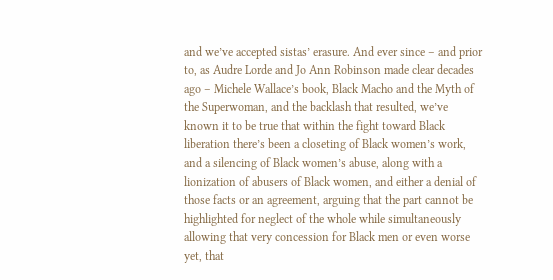and we’ve accepted sistas’ erasure. And ever since – and prior to, as Audre Lorde and Jo Ann Robinson made clear decades ago – Michele Wallace’s book, Black Macho and the Myth of the Superwoman, and the backlash that resulted, we’ve known it to be true that within the fight toward Black liberation there’s been a closeting of Black women’s work, and a silencing of Black women’s abuse, along with a lionization of abusers of Black women, and either a denial of those facts or an agreement, arguing that the part cannot be highlighted for neglect of the whole while simultaneously allowing that very concession for Black men or even worse yet, that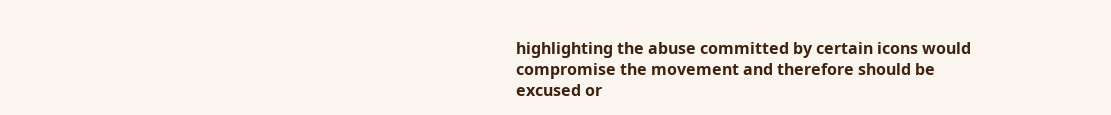highlighting the abuse committed by certain icons would compromise the movement and therefore should be excused or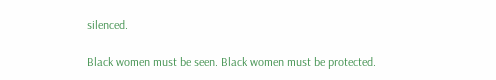silenced.

Black women must be seen. Black women must be protected.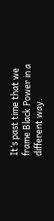It’s past time that we frame Black Power in a different way.